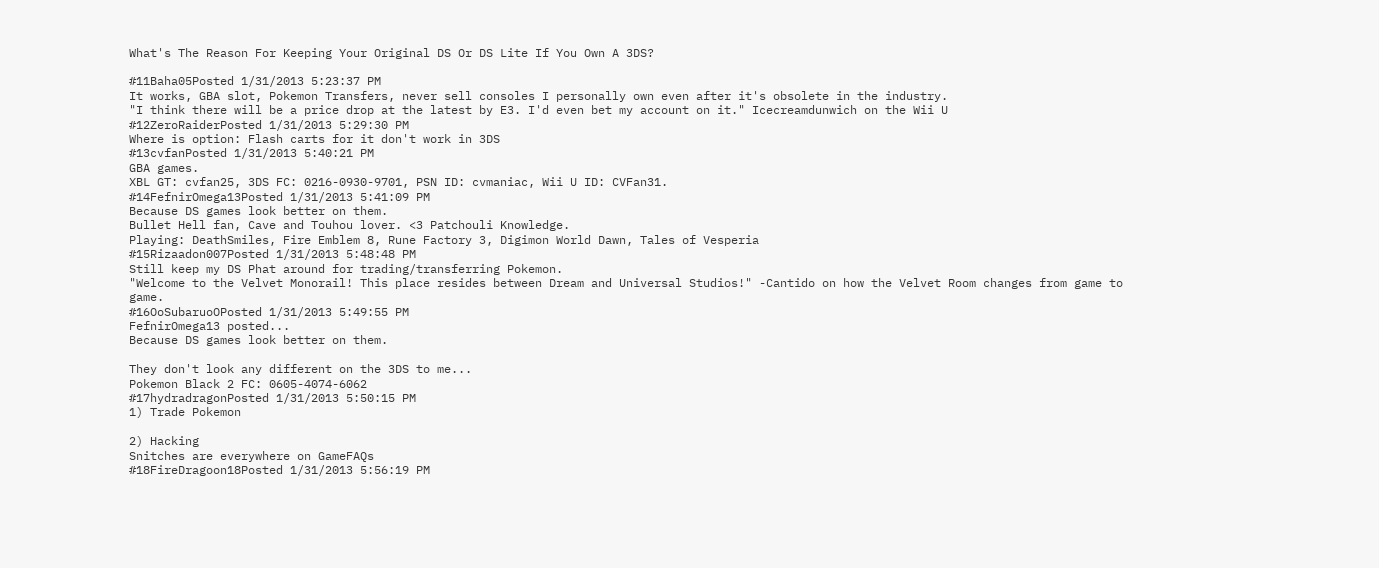What's The Reason For Keeping Your Original DS Or DS Lite If You Own A 3DS?

#11Baha05Posted 1/31/2013 5:23:37 PM
It works, GBA slot, Pokemon Transfers, never sell consoles I personally own even after it's obsolete in the industry.
"I think there will be a price drop at the latest by E3. I'd even bet my account on it." Icecreamdunwich on the Wii U
#12ZeroRaiderPosted 1/31/2013 5:29:30 PM
Where is option: Flash carts for it don't work in 3DS
#13cvfanPosted 1/31/2013 5:40:21 PM
GBA games.
XBL GT: cvfan25, 3DS FC: 0216-0930-9701, PSN ID: cvmaniac, Wii U ID: CVFan31.
#14FefnirOmega13Posted 1/31/2013 5:41:09 PM
Because DS games look better on them.
Bullet Hell fan, Cave and Touhou lover. <3 Patchouli Knowledge.
Playing: DeathSmiles, Fire Emblem 8, Rune Factory 3, Digimon World Dawn, Tales of Vesperia
#15Rizaadon007Posted 1/31/2013 5:48:48 PM
Still keep my DS Phat around for trading/transferring Pokemon.
"Welcome to the Velvet Monorail! This place resides between Dream and Universal Studios!" -Cantido on how the Velvet Room changes from game to game.
#16OoSubaruoOPosted 1/31/2013 5:49:55 PM
FefnirOmega13 posted...
Because DS games look better on them.

They don't look any different on the 3DS to me...
Pokemon Black 2 FC: 0605-4074-6062
#17hydradragonPosted 1/31/2013 5:50:15 PM
1) Trade Pokemon

2) Hacking
Snitches are everywhere on GameFAQs
#18FireDragoon18Posted 1/31/2013 5:56:19 PM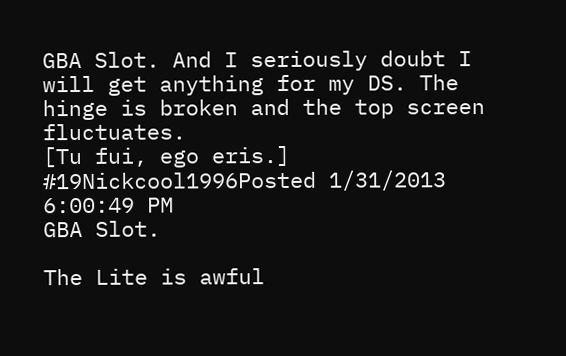GBA Slot. And I seriously doubt I will get anything for my DS. The hinge is broken and the top screen fluctuates.
[Tu fui, ego eris.]
#19Nickcool1996Posted 1/31/2013 6:00:49 PM
GBA Slot.

The Lite is awful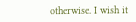otherwise. I wish it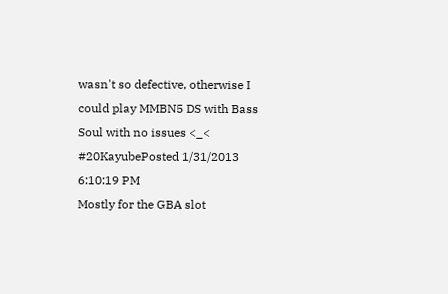wasn't so defective, otherwise I could play MMBN5 DS with Bass Soul with no issues <_<
#20KayubePosted 1/31/2013 6:10:19 PM
Mostly for the GBA slot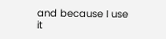and because I use it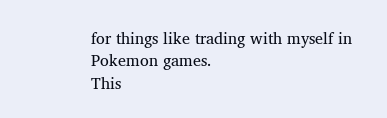for things like trading with myself in Pokemon games.
This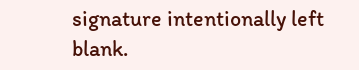signature intentionally left blank.